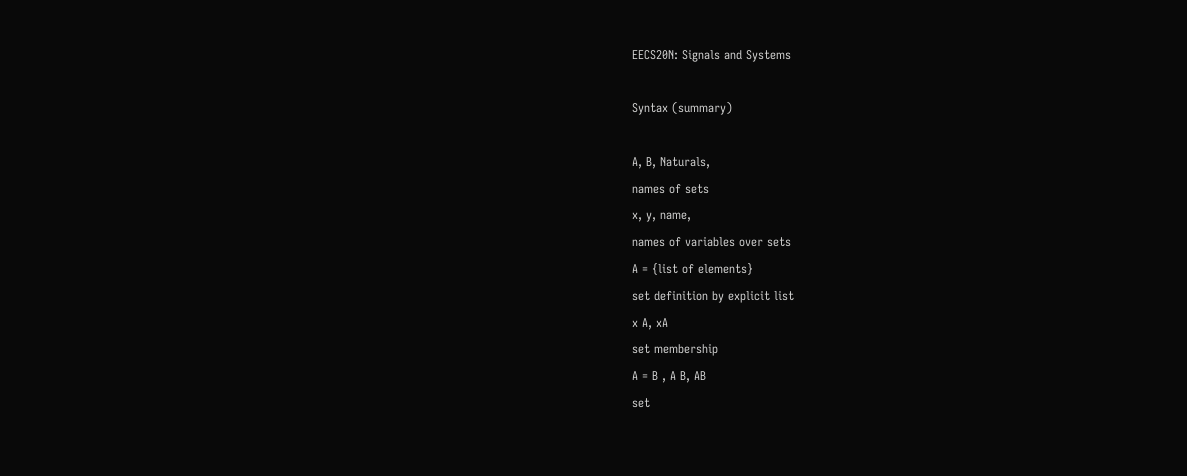EECS20N: Signals and Systems

Syntax (summary)

A, B, Naturals,
names of sets
x, y, name,
names of variables over sets
A = {list of elements}
set definition by explicit list
x A, xA
set membership
A = B , A B, AB
set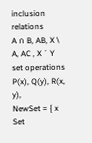inclusion relations
A ∩ B, AB, X \ A, AC , X ´ Y
set operations
P(x), Q(y), R(x, y),
NewSet = { x Set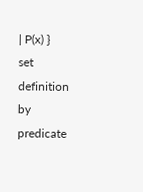| P(x) }
set definition by predicate